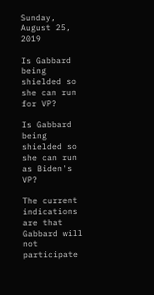Sunday, August 25, 2019

Is Gabbard being shielded so she can run for VP?

Is Gabbard being shielded so she can run as Biden's VP?

The current indications are that Gabbard will not participate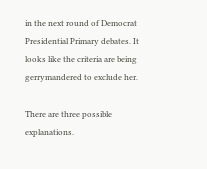in the next round of Democrat Presidential Primary debates. It looks like the criteria are being gerrymandered to exclude her.

There are three possible explanations.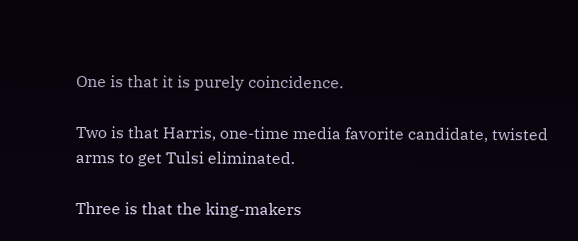One is that it is purely coincidence.

Two is that Harris, one-time media favorite candidate, twisted arms to get Tulsi eliminated.

Three is that the king-makers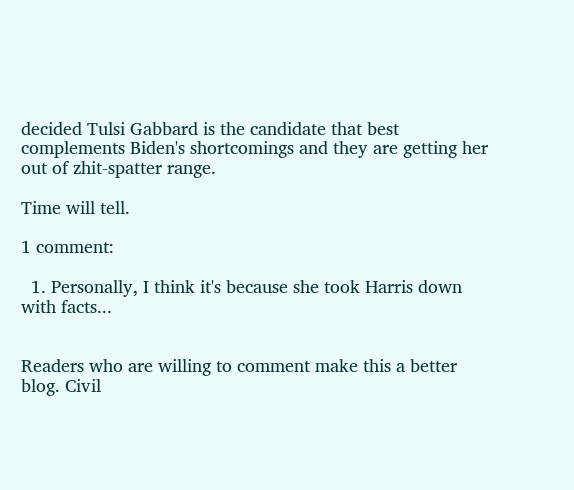decided Tulsi Gabbard is the candidate that best complements Biden's shortcomings and they are getting her out of zhit-spatter range.

Time will tell.

1 comment:

  1. Personally, I think it's because she took Harris down with facts...


Readers who are willing to comment make this a better blog. Civil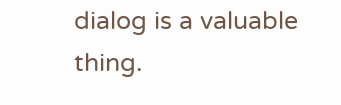dialog is a valuable thing.